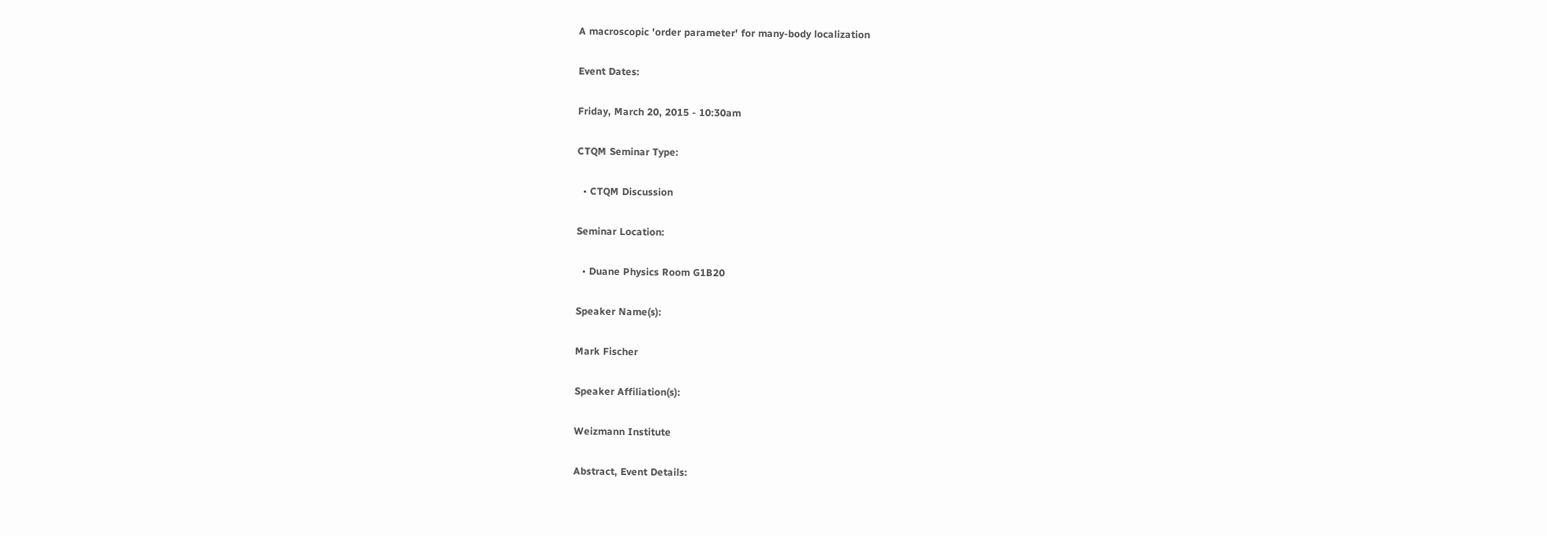A macroscopic 'order parameter' for many-body localization

Event Dates:

Friday, March 20, 2015 - 10:30am

CTQM Seminar Type:

  • CTQM Discussion

Seminar Location:

  • Duane Physics Room G1B20

Speaker Name(s):

Mark Fischer

Speaker Affiliation(s):

Weizmann Institute

Abstract, Event Details: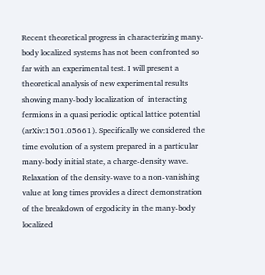Recent theoretical progress in characterizing many-body localized systems has not been confronted so far with an experimental test. I will present a theoretical analysis of new experimental results showing many-body localization of  interacting fermions in a quasi periodic optical lattice potential (arXiv:1501.05661). Specifically we considered the time evolution of a system prepared in a particular many-body initial state, a charge-density wave. Relaxation of the density-wave to a non-vanishing value at long times provides a direct demonstration of the breakdown of ergodicity in the many-body localized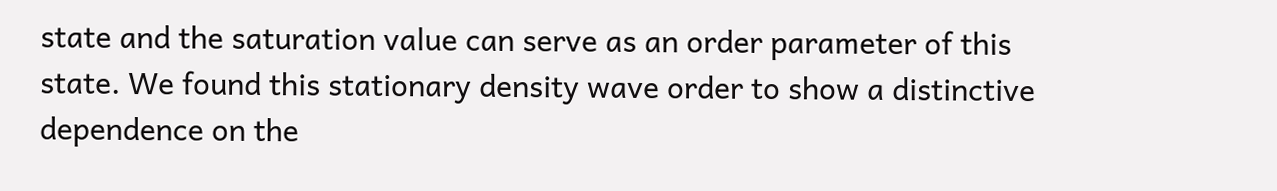state and the saturation value can serve as an order parameter of this state. We found this stationary density wave order to show a distinctive dependence on the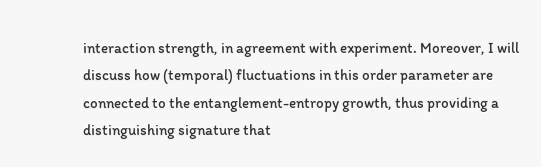interaction strength, in agreement with experiment. Moreover, I will discuss how (temporal) fluctuations in this order parameter are connected to the entanglement-entropy growth, thus providing a distinguishing signature that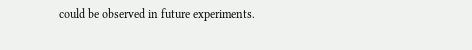could be observed in future experiments.